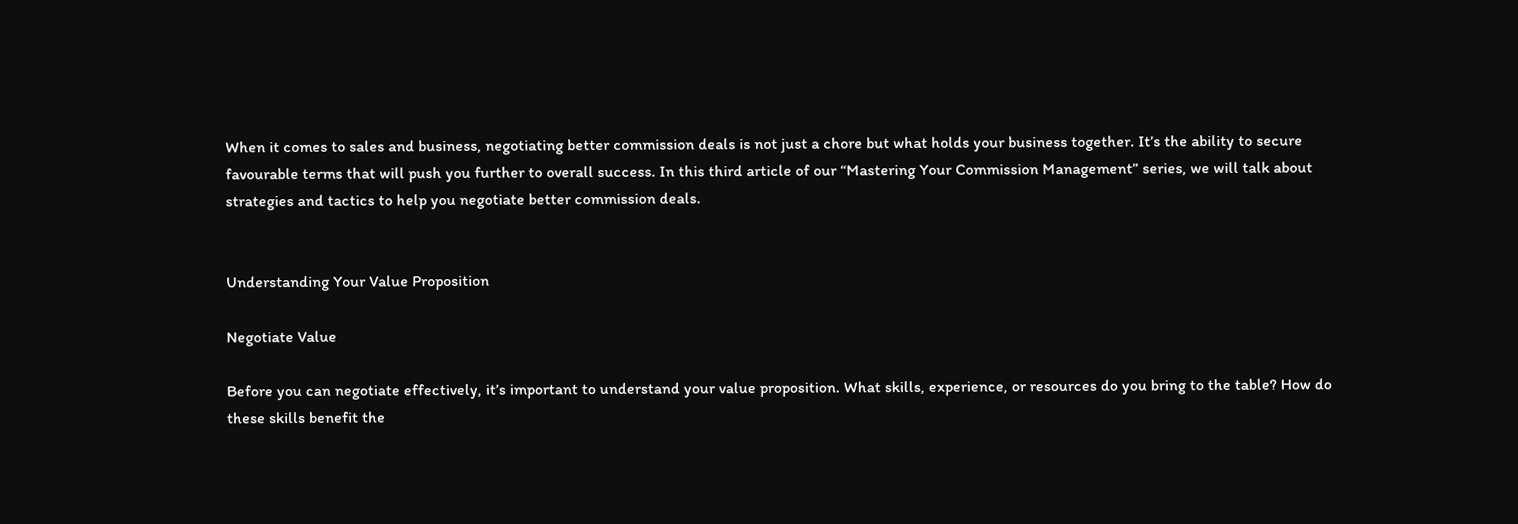When it comes to sales and business, negotiating better commission deals is not just a chore but what holds your business together. It’s the ability to secure favourable terms that will push you further to overall success. In this third article of our “Mastering Your Commission Management” series, we will talk about strategies and tactics to help you negotiate better commission deals.


Understanding Your Value Proposition

Negotiate Value

Before you can negotiate effectively, it’s important to understand your value proposition. What skills, experience, or resources do you bring to the table? How do these skills benefit the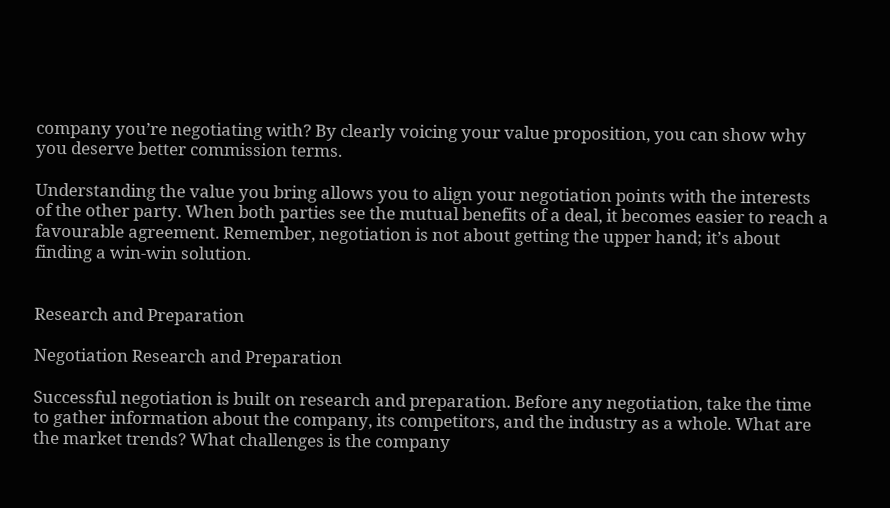company you’re negotiating with? By clearly voicing your value proposition, you can show why you deserve better commission terms.

Understanding the value you bring allows you to align your negotiation points with the interests of the other party. When both parties see the mutual benefits of a deal, it becomes easier to reach a favourable agreement. Remember, negotiation is not about getting the upper hand; it’s about finding a win-win solution.


Research and Preparation

Negotiation Research and Preparation

Successful negotiation is built on research and preparation. Before any negotiation, take the time to gather information about the company, its competitors, and the industry as a whole. What are the market trends? What challenges is the company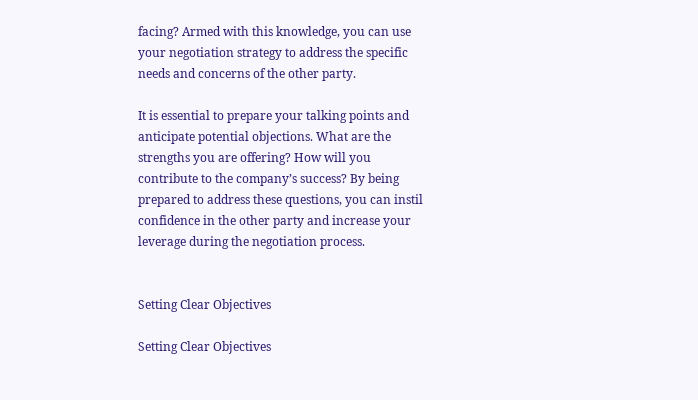facing? Armed with this knowledge, you can use your negotiation strategy to address the specific needs and concerns of the other party.

It is essential to prepare your talking points and anticipate potential objections. What are the strengths you are offering? How will you contribute to the company’s success? By being prepared to address these questions, you can instil confidence in the other party and increase your leverage during the negotiation process.


Setting Clear Objectives

Setting Clear Objectives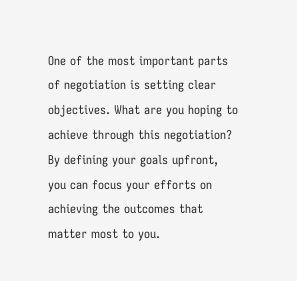One of the most important parts of negotiation is setting clear objectives. What are you hoping to achieve through this negotiation? By defining your goals upfront, you can focus your efforts on achieving the outcomes that matter most to you.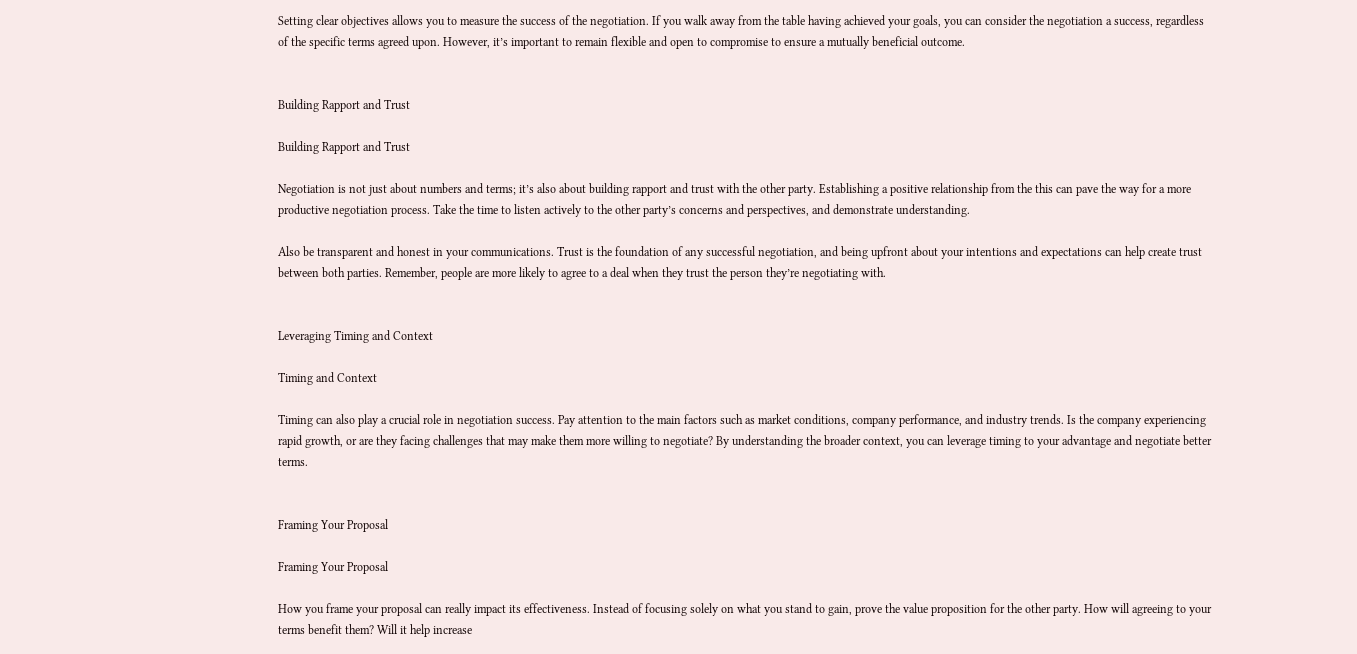Setting clear objectives allows you to measure the success of the negotiation. If you walk away from the table having achieved your goals, you can consider the negotiation a success, regardless of the specific terms agreed upon. However, it’s important to remain flexible and open to compromise to ensure a mutually beneficial outcome.


Building Rapport and Trust

Building Rapport and Trust

Negotiation is not just about numbers and terms; it’s also about building rapport and trust with the other party. Establishing a positive relationship from the this can pave the way for a more productive negotiation process. Take the time to listen actively to the other party’s concerns and perspectives, and demonstrate understanding.

Also be transparent and honest in your communications. Trust is the foundation of any successful negotiation, and being upfront about your intentions and expectations can help create trust between both parties. Remember, people are more likely to agree to a deal when they trust the person they’re negotiating with.


Leveraging Timing and Context

Timing and Context

Timing can also play a crucial role in negotiation success. Pay attention to the main factors such as market conditions, company performance, and industry trends. Is the company experiencing rapid growth, or are they facing challenges that may make them more willing to negotiate? By understanding the broader context, you can leverage timing to your advantage and negotiate better terms.


Framing Your Proposal

Framing Your Proposal

How you frame your proposal can really impact its effectiveness. Instead of focusing solely on what you stand to gain, prove the value proposition for the other party. How will agreeing to your terms benefit them? Will it help increase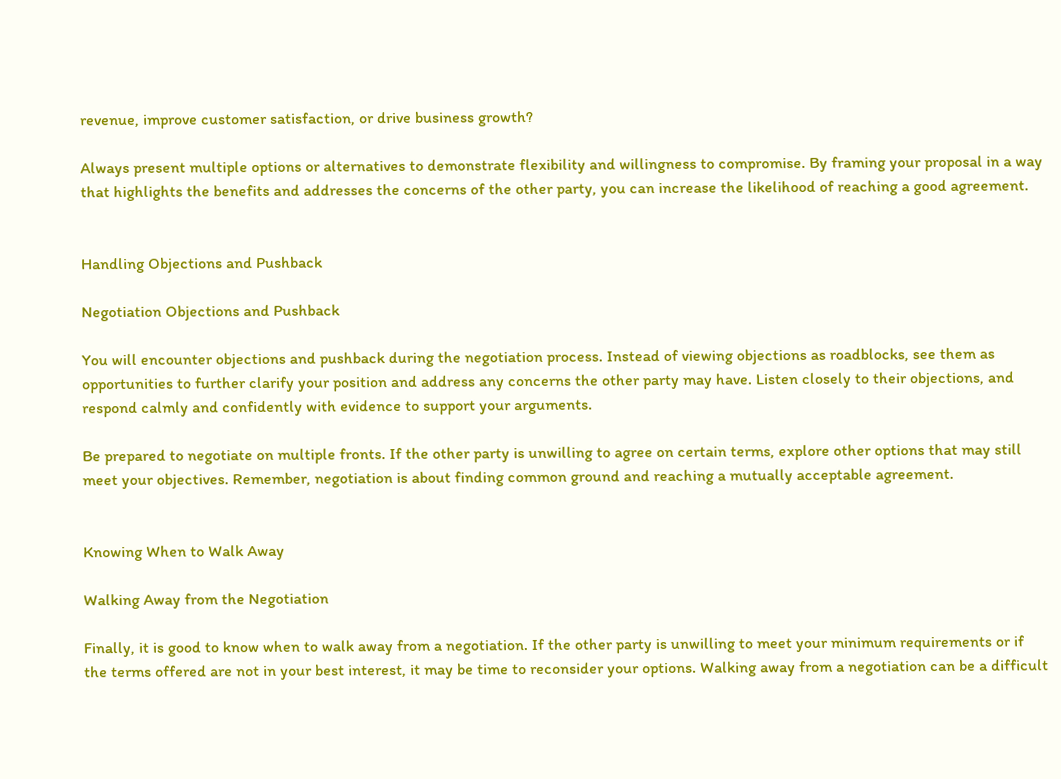revenue, improve customer satisfaction, or drive business growth?

Always present multiple options or alternatives to demonstrate flexibility and willingness to compromise. By framing your proposal in a way that highlights the benefits and addresses the concerns of the other party, you can increase the likelihood of reaching a good agreement.


Handling Objections and Pushback

Negotiation Objections and Pushback

You will encounter objections and pushback during the negotiation process. Instead of viewing objections as roadblocks, see them as opportunities to further clarify your position and address any concerns the other party may have. Listen closely to their objections, and respond calmly and confidently with evidence to support your arguments.

Be prepared to negotiate on multiple fronts. If the other party is unwilling to agree on certain terms, explore other options that may still meet your objectives. Remember, negotiation is about finding common ground and reaching a mutually acceptable agreement.


Knowing When to Walk Away

Walking Away from the Negotiation

Finally, it is good to know when to walk away from a negotiation. If the other party is unwilling to meet your minimum requirements or if the terms offered are not in your best interest, it may be time to reconsider your options. Walking away from a negotiation can be a difficult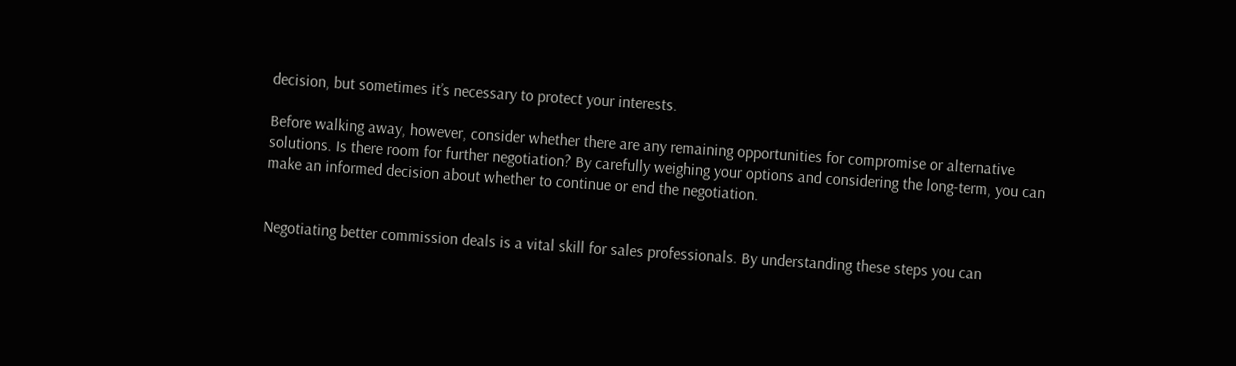decision, but sometimes it’s necessary to protect your interests.

Before walking away, however, consider whether there are any remaining opportunities for compromise or alternative solutions. Is there room for further negotiation? By carefully weighing your options and considering the long-term, you can make an informed decision about whether to continue or end the negotiation.


Negotiating better commission deals is a vital skill for sales professionals. By understanding these steps you can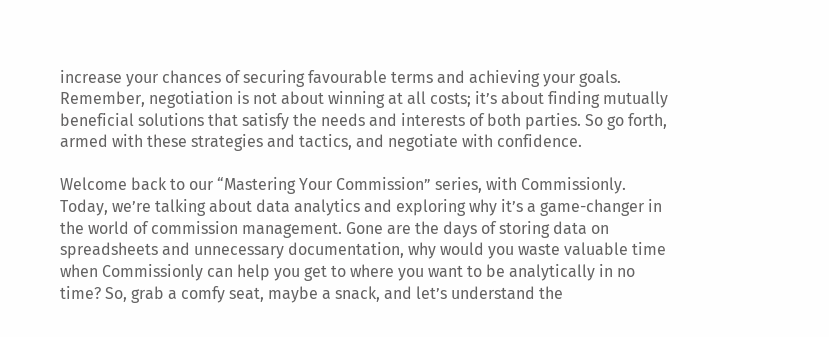increase your chances of securing favourable terms and achieving your goals. Remember, negotiation is not about winning at all costs; it’s about finding mutually beneficial solutions that satisfy the needs and interests of both parties. So go forth, armed with these strategies and tactics, and negotiate with confidence.

Welcome back to our “Mastering Your Commission” series, with Commissionly. Today, we’re talking about data analytics and exploring why it’s a game-changer in the world of commission management. Gone are the days of storing data on spreadsheets and unnecessary documentation, why would you waste valuable time when Commissionly can help you get to where you want to be analytically in no time? So, grab a comfy seat, maybe a snack, and let’s understand the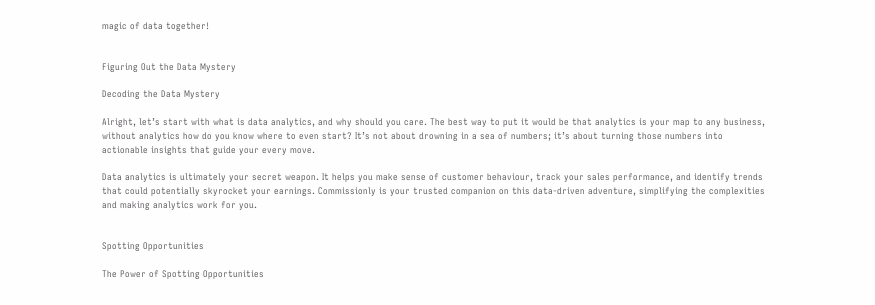magic of data together!


Figuring Out the Data Mystery

Decoding the Data Mystery

Alright, let’s start with what is data analytics, and why should you care. The best way to put it would be that analytics is your map to any business, without analytics how do you know where to even start? It’s not about drowning in a sea of numbers; it’s about turning those numbers into actionable insights that guide your every move.

Data analytics is ultimately your secret weapon. It helps you make sense of customer behaviour, track your sales performance, and identify trends that could potentially skyrocket your earnings. Commissionly is your trusted companion on this data-driven adventure, simplifying the complexities and making analytics work for you.


Spotting Opportunities

The Power of Spotting Opportunities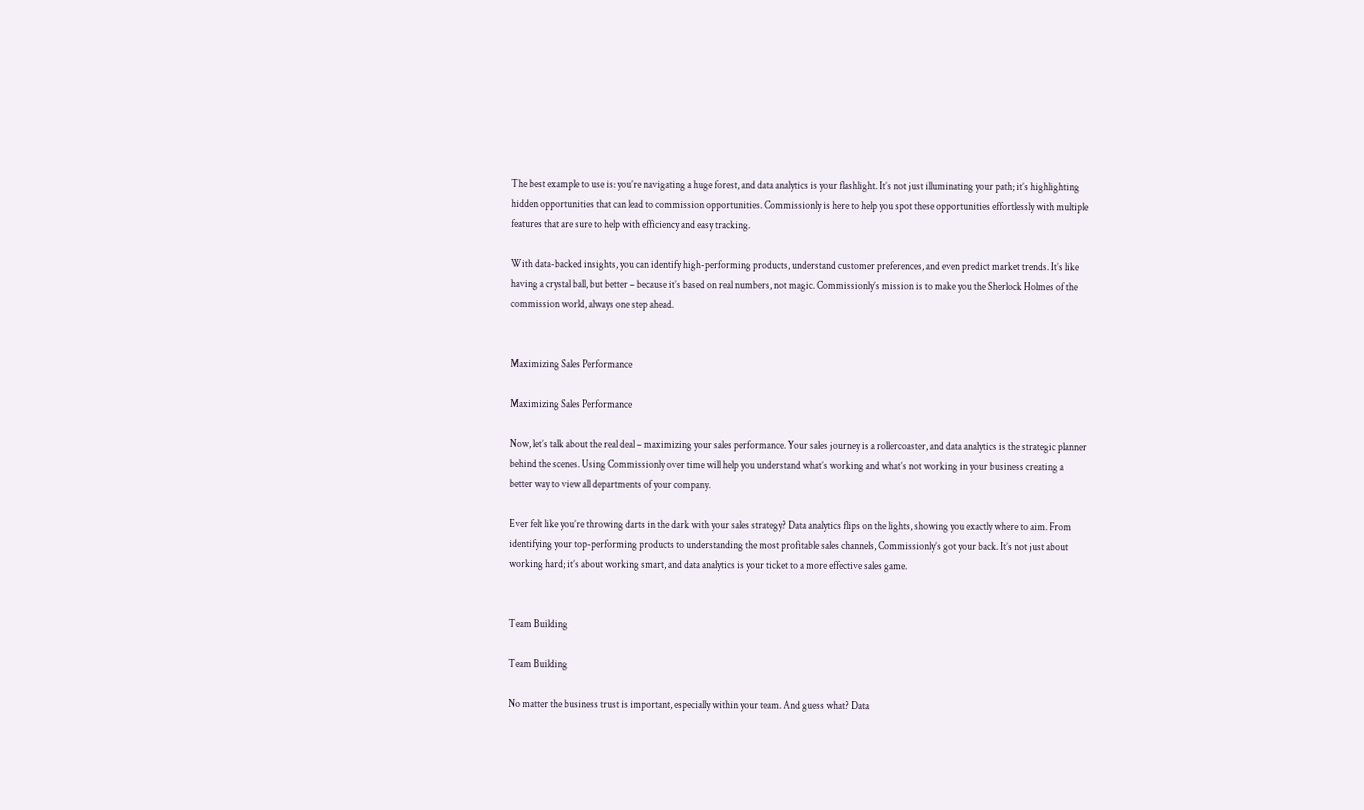The best example to use is: you’re navigating a huge forest, and data analytics is your flashlight. It’s not just illuminating your path; it’s highlighting hidden opportunities that can lead to commission opportunities. Commissionly is here to help you spot these opportunities effortlessly with multiple features that are sure to help with efficiency and easy tracking.

With data-backed insights, you can identify high-performing products, understand customer preferences, and even predict market trends. It’s like having a crystal ball, but better – because it’s based on real numbers, not magic. Commissionly’s mission is to make you the Sherlock Holmes of the commission world, always one step ahead.


Maximizing Sales Performance

Maximizing Sales Performance

Now, let’s talk about the real deal – maximizing your sales performance. Your sales journey is a rollercoaster, and data analytics is the strategic planner behind the scenes. Using Commissionly over time will help you understand what’s working and what’s not working in your business creating a better way to view all departments of your company.

Ever felt like you’re throwing darts in the dark with your sales strategy? Data analytics flips on the lights, showing you exactly where to aim. From identifying your top-performing products to understanding the most profitable sales channels, Commissionly’s got your back. It’s not just about working hard; it’s about working smart, and data analytics is your ticket to a more effective sales game.


Team Building

Team Building

No matter the business trust is important, especially within your team. And guess what? Data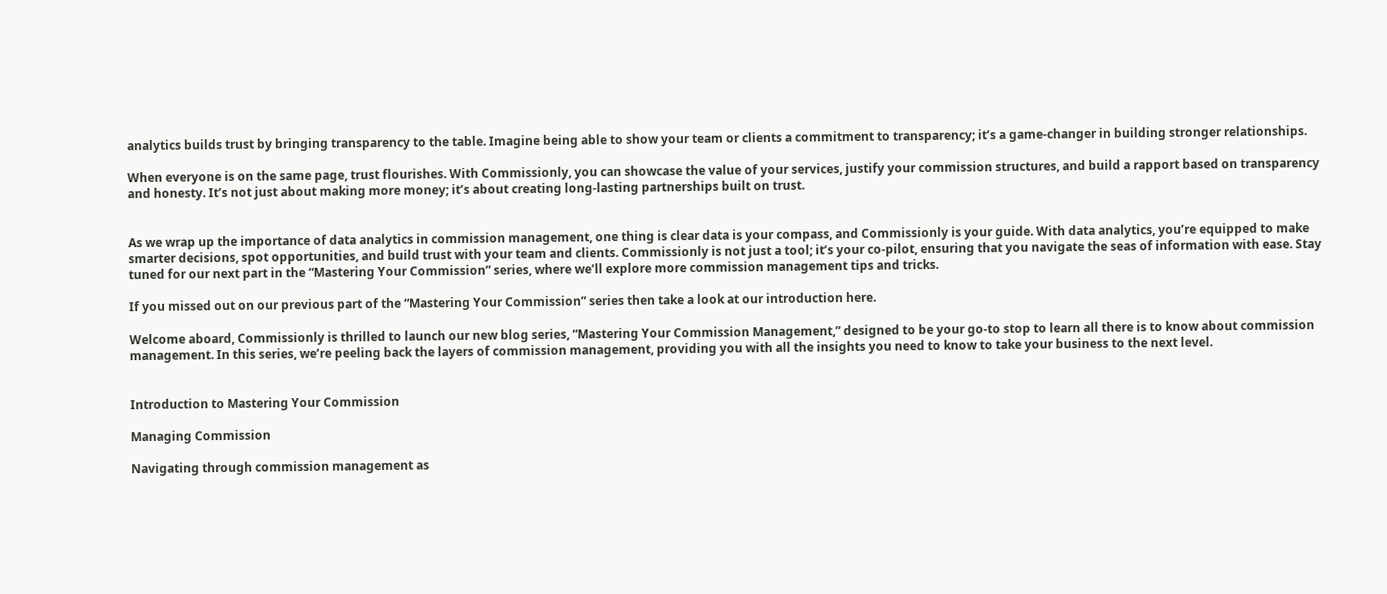analytics builds trust by bringing transparency to the table. Imagine being able to show your team or clients a commitment to transparency; it’s a game-changer in building stronger relationships.

When everyone is on the same page, trust flourishes. With Commissionly, you can showcase the value of your services, justify your commission structures, and build a rapport based on transparency and honesty. It’s not just about making more money; it’s about creating long-lasting partnerships built on trust.


As we wrap up the importance of data analytics in commission management, one thing is clear data is your compass, and Commissionly is your guide. With data analytics, you’re equipped to make smarter decisions, spot opportunities, and build trust with your team and clients. Commissionly is not just a tool; it’s your co-pilot, ensuring that you navigate the seas of information with ease. Stay tuned for our next part in the “Mastering Your Commission” series, where we’ll explore more commission management tips and tricks.

If you missed out on our previous part of the “Mastering Your Commission” series then take a look at our introduction here.

Welcome aboard, Commissionly is thrilled to launch our new blog series, “Mastering Your Commission Management,” designed to be your go-to stop to learn all there is to know about commission management. In this series, we’re peeling back the layers of commission management, providing you with all the insights you need to know to take your business to the next level.


Introduction to Mastering Your Commission

Managing Commission

Navigating through commission management as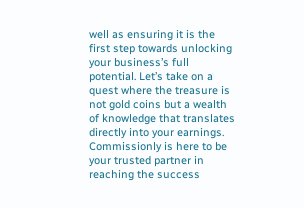well as ensuring it is the first step towards unlocking your business’s full potential. Let’s take on a quest where the treasure is not gold coins but a wealth of knowledge that translates directly into your earnings. Commissionly is here to be your trusted partner in reaching the success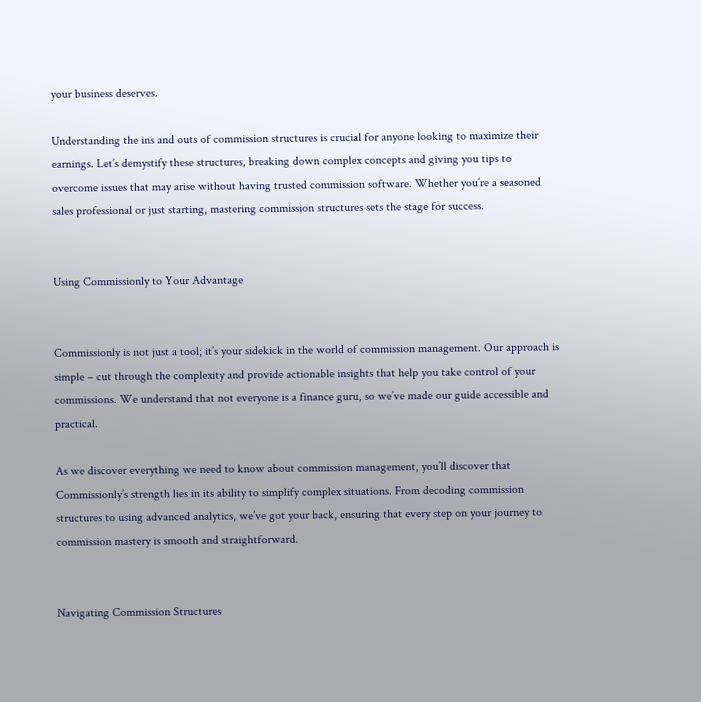your business deserves.

Understanding the ins and outs of commission structures is crucial for anyone looking to maximize their earnings. Let’s demystify these structures, breaking down complex concepts and giving you tips to overcome issues that may arise without having trusted commission software. Whether you’re a seasoned sales professional or just starting, mastering commission structures sets the stage for success.


Using Commissionly to Your Advantage


Commissionly is not just a tool; it’s your sidekick in the world of commission management. Our approach is simple – cut through the complexity and provide actionable insights that help you take control of your commissions. We understand that not everyone is a finance guru, so we’ve made our guide accessible and practical.

As we discover everything we need to know about commission management, you’ll discover that Commissionly’s strength lies in its ability to simplify complex situations. From decoding commission structures to using advanced analytics, we’ve got your back, ensuring that every step on your journey to commission mastery is smooth and straightforward.


Navigating Commission Structures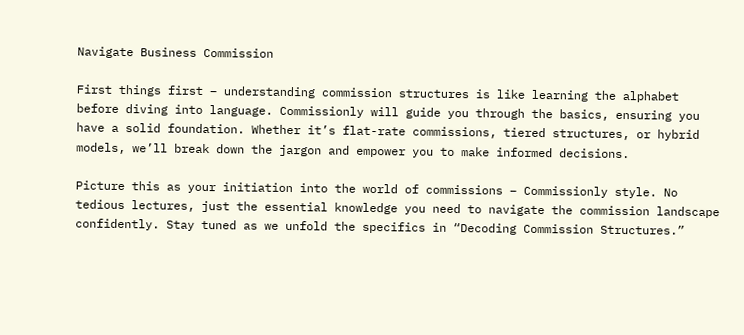Navigate Business Commission

First things first – understanding commission structures is like learning the alphabet before diving into language. Commissionly will guide you through the basics, ensuring you have a solid foundation. Whether it’s flat-rate commissions, tiered structures, or hybrid models, we’ll break down the jargon and empower you to make informed decisions.

Picture this as your initiation into the world of commissions – Commissionly style. No tedious lectures, just the essential knowledge you need to navigate the commission landscape confidently. Stay tuned as we unfold the specifics in “Decoding Commission Structures.”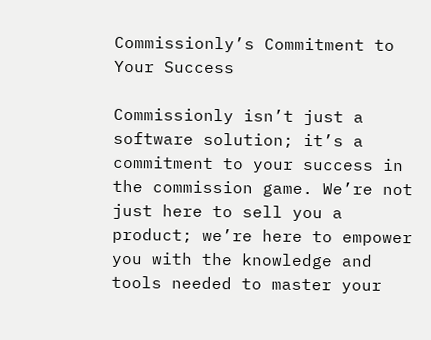Commissionly’s Commitment to Your Success

Commissionly isn’t just a software solution; it’s a commitment to your success in the commission game. We’re not just here to sell you a product; we’re here to empower you with the knowledge and tools needed to master your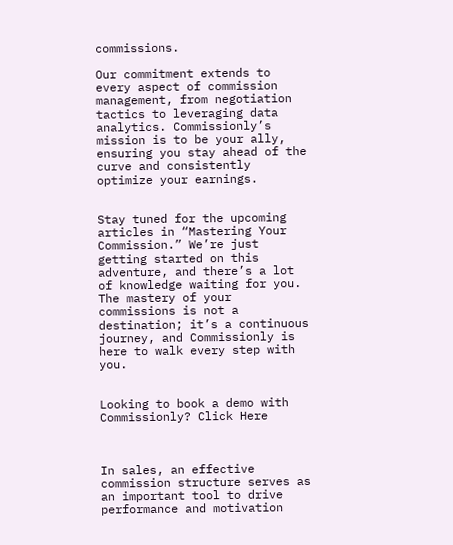commissions.

Our commitment extends to every aspect of commission management, from negotiation tactics to leveraging data analytics. Commissionly’s mission is to be your ally, ensuring you stay ahead of the curve and consistently optimize your earnings.


Stay tuned for the upcoming articles in “Mastering Your Commission.” We’re just getting started on this adventure, and there’s a lot of knowledge waiting for you. The mastery of your commissions is not a destination; it’s a continuous journey, and Commissionly is here to walk every step with you.


Looking to book a demo with Commissionly? Click Here



In sales, an effective commission structure serves as an important tool to drive performance and motivation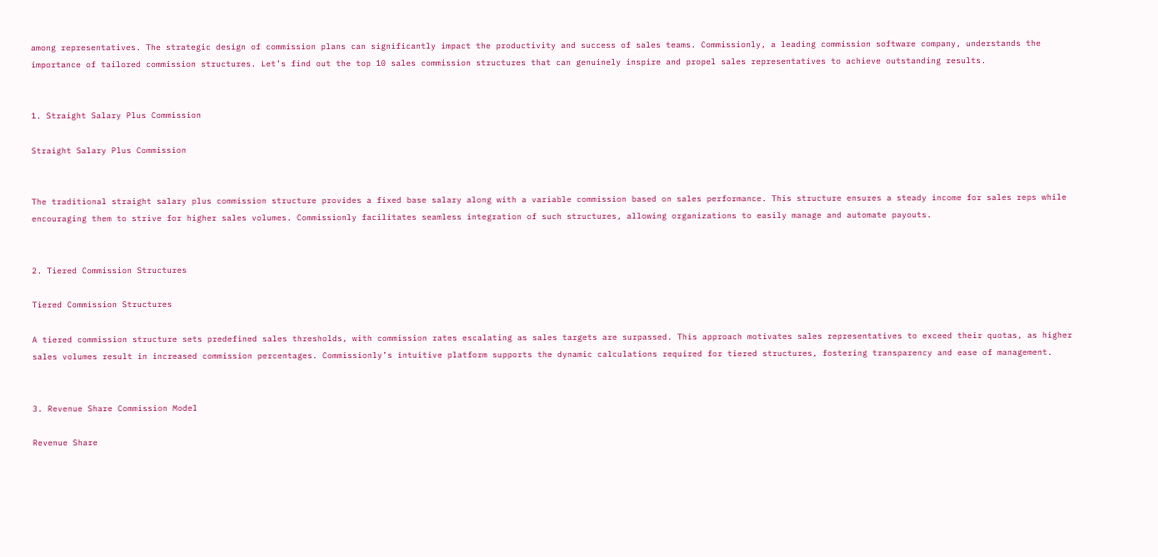among representatives. The strategic design of commission plans can significantly impact the productivity and success of sales teams. Commissionly, a leading commission software company, understands the importance of tailored commission structures. Let’s find out the top 10 sales commission structures that can genuinely inspire and propel sales representatives to achieve outstanding results.


1. Straight Salary Plus Commission

Straight Salary Plus Commission


The traditional straight salary plus commission structure provides a fixed base salary along with a variable commission based on sales performance. This structure ensures a steady income for sales reps while encouraging them to strive for higher sales volumes. Commissionly facilitates seamless integration of such structures, allowing organizations to easily manage and automate payouts.


2. Tiered Commission Structures

Tiered Commission Structures

A tiered commission structure sets predefined sales thresholds, with commission rates escalating as sales targets are surpassed. This approach motivates sales representatives to exceed their quotas, as higher sales volumes result in increased commission percentages. Commissionly’s intuitive platform supports the dynamic calculations required for tiered structures, fostering transparency and ease of management.


3. Revenue Share Commission Model

Revenue Share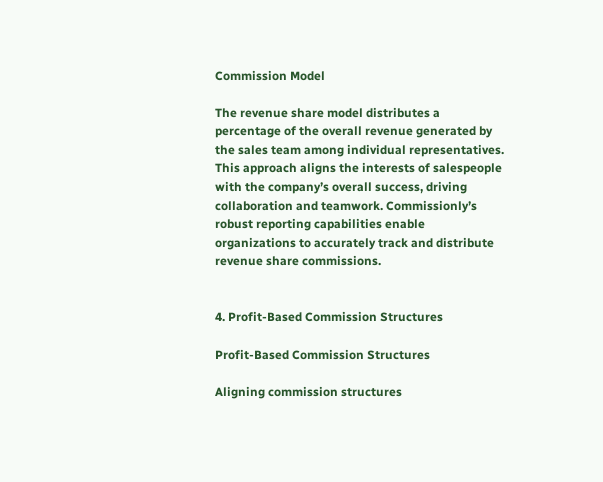Commission Model

The revenue share model distributes a percentage of the overall revenue generated by the sales team among individual representatives. This approach aligns the interests of salespeople with the company’s overall success, driving collaboration and teamwork. Commissionly’s robust reporting capabilities enable organizations to accurately track and distribute revenue share commissions.


4. Profit-Based Commission Structures

Profit-Based Commission Structures

Aligning commission structures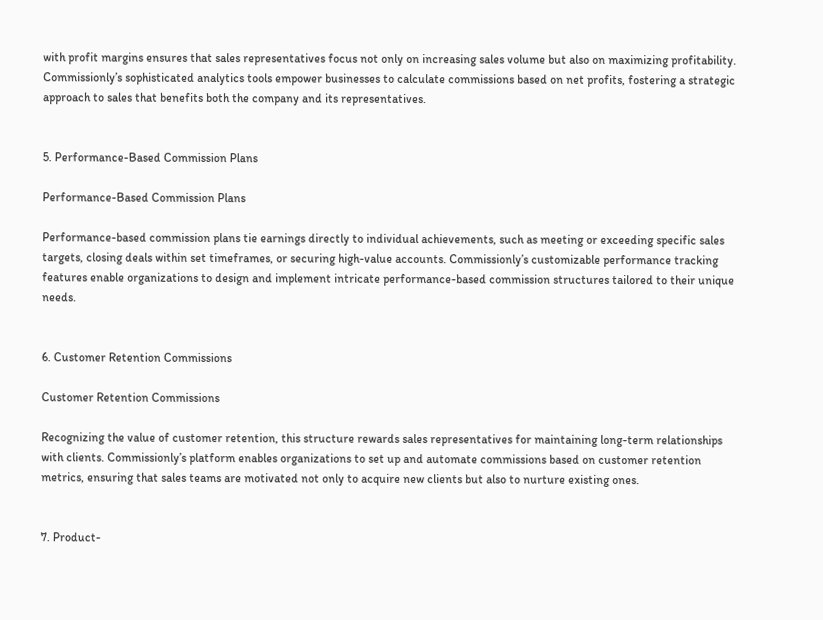with profit margins ensures that sales representatives focus not only on increasing sales volume but also on maximizing profitability. Commissionly’s sophisticated analytics tools empower businesses to calculate commissions based on net profits, fostering a strategic approach to sales that benefits both the company and its representatives.


5. Performance-Based Commission Plans

Performance-Based Commission Plans

Performance-based commission plans tie earnings directly to individual achievements, such as meeting or exceeding specific sales targets, closing deals within set timeframes, or securing high-value accounts. Commissionly’s customizable performance tracking features enable organizations to design and implement intricate performance-based commission structures tailored to their unique needs.


6. Customer Retention Commissions

Customer Retention Commissions

Recognizing the value of customer retention, this structure rewards sales representatives for maintaining long-term relationships with clients. Commissionly’s platform enables organizations to set up and automate commissions based on customer retention metrics, ensuring that sales teams are motivated not only to acquire new clients but also to nurture existing ones.


7. Product-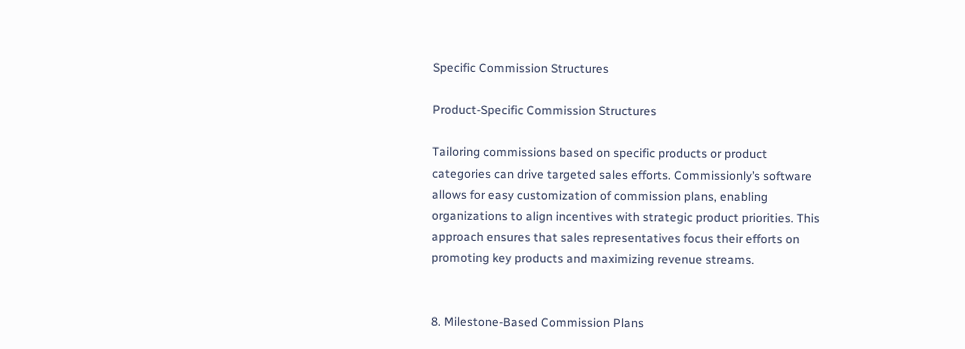Specific Commission Structures

Product-Specific Commission Structures

Tailoring commissions based on specific products or product categories can drive targeted sales efforts. Commissionly’s software allows for easy customization of commission plans, enabling organizations to align incentives with strategic product priorities. This approach ensures that sales representatives focus their efforts on promoting key products and maximizing revenue streams.


8. Milestone-Based Commission Plans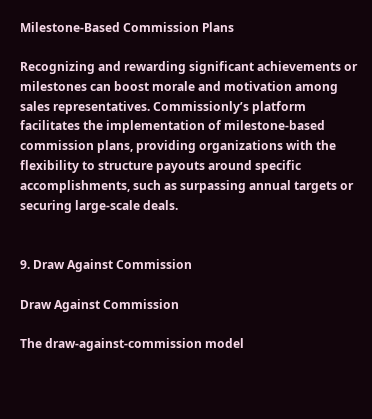Milestone-Based Commission Plans

Recognizing and rewarding significant achievements or milestones can boost morale and motivation among sales representatives. Commissionly’s platform facilitates the implementation of milestone-based commission plans, providing organizations with the flexibility to structure payouts around specific accomplishments, such as surpassing annual targets or securing large-scale deals.


9. Draw Against Commission

Draw Against Commission

The draw-against-commission model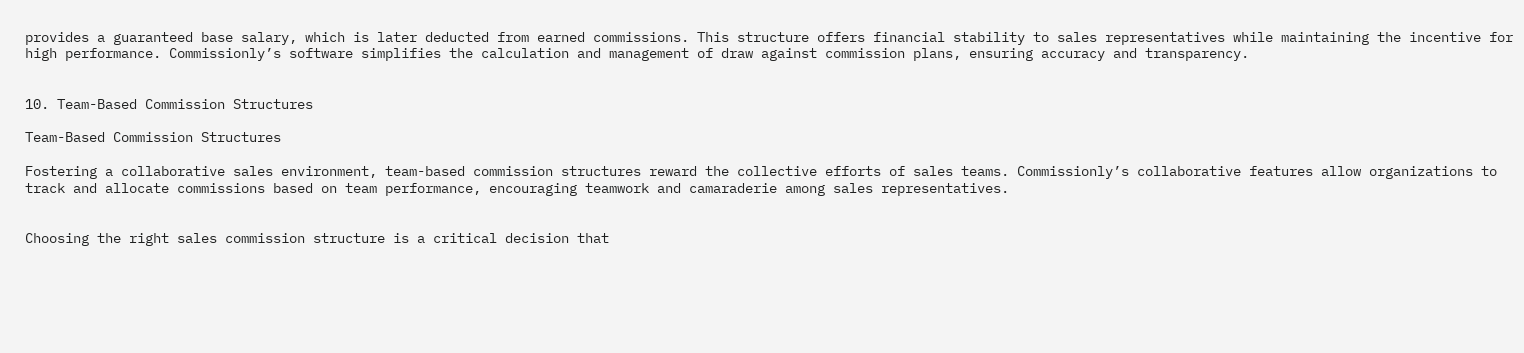provides a guaranteed base salary, which is later deducted from earned commissions. This structure offers financial stability to sales representatives while maintaining the incentive for high performance. Commissionly’s software simplifies the calculation and management of draw against commission plans, ensuring accuracy and transparency.


10. Team-Based Commission Structures

Team-Based Commission Structures

Fostering a collaborative sales environment, team-based commission structures reward the collective efforts of sales teams. Commissionly’s collaborative features allow organizations to track and allocate commissions based on team performance, encouraging teamwork and camaraderie among sales representatives.


Choosing the right sales commission structure is a critical decision that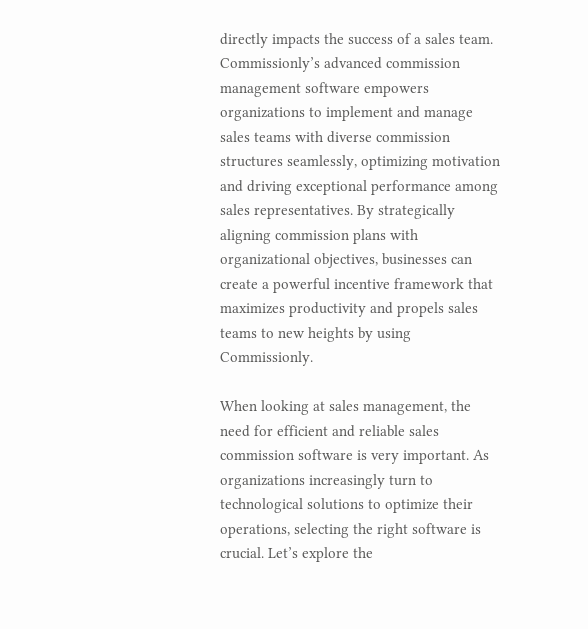directly impacts the success of a sales team. Commissionly’s advanced commission management software empowers organizations to implement and manage sales teams with diverse commission structures seamlessly, optimizing motivation and driving exceptional performance among sales representatives. By strategically aligning commission plans with organizational objectives, businesses can create a powerful incentive framework that maximizes productivity and propels sales teams to new heights by using Commissionly.

When looking at sales management, the need for efficient and reliable sales commission software is very important. As organizations increasingly turn to technological solutions to optimize their operations, selecting the right software is crucial. Let’s explore the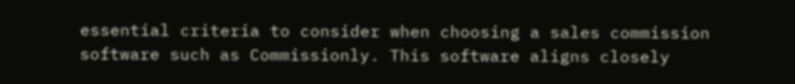essential criteria to consider when choosing a sales commission software such as Commissionly. This software aligns closely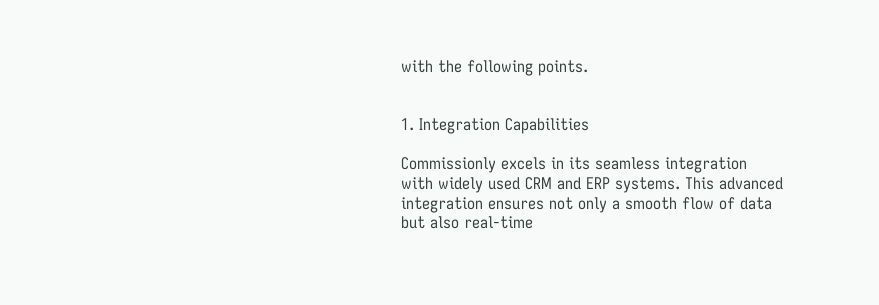with the following points.


1. Integration Capabilities

Commissionly excels in its seamless integration with widely used CRM and ERP systems. This advanced integration ensures not only a smooth flow of data but also real-time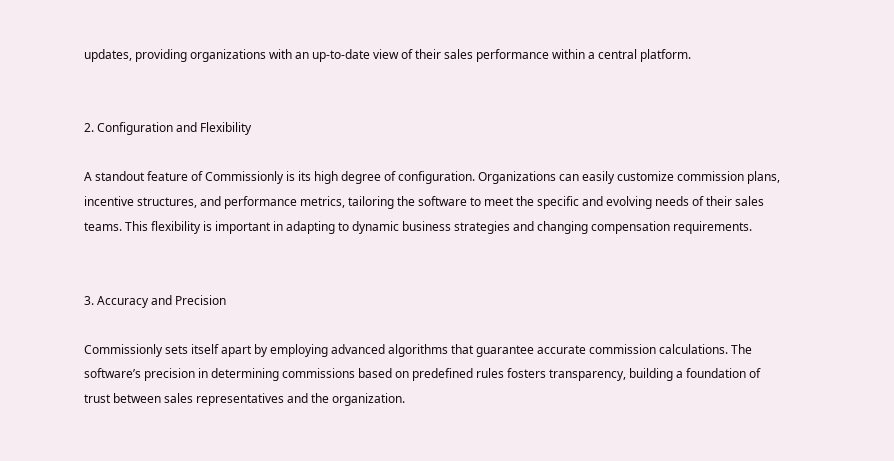updates, providing organizations with an up-to-date view of their sales performance within a central platform.


2. Configuration and Flexibility

A standout feature of Commissionly is its high degree of configuration. Organizations can easily customize commission plans, incentive structures, and performance metrics, tailoring the software to meet the specific and evolving needs of their sales teams. This flexibility is important in adapting to dynamic business strategies and changing compensation requirements.


3. Accuracy and Precision

Commissionly sets itself apart by employing advanced algorithms that guarantee accurate commission calculations. The software’s precision in determining commissions based on predefined rules fosters transparency, building a foundation of trust between sales representatives and the organization.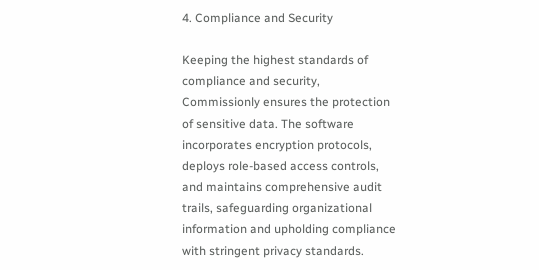4. Compliance and Security

Keeping the highest standards of compliance and security, Commissionly ensures the protection of sensitive data. The software incorporates encryption protocols, deploys role-based access controls, and maintains comprehensive audit trails, safeguarding organizational information and upholding compliance with stringent privacy standards.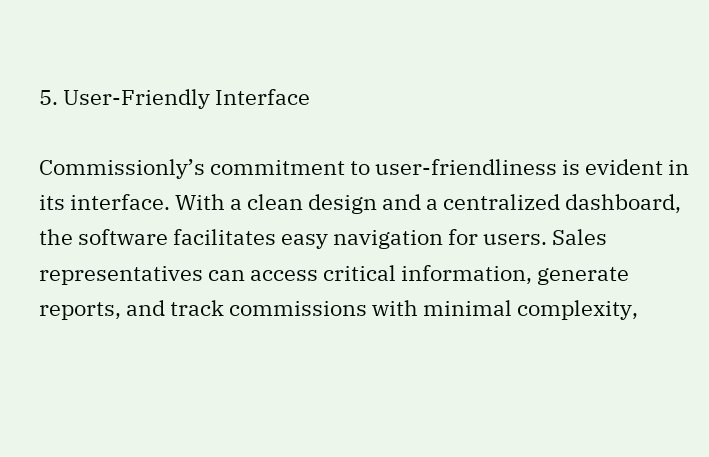5. User-Friendly Interface

Commissionly’s commitment to user-friendliness is evident in its interface. With a clean design and a centralized dashboard, the software facilitates easy navigation for users. Sales representatives can access critical information, generate reports, and track commissions with minimal complexity,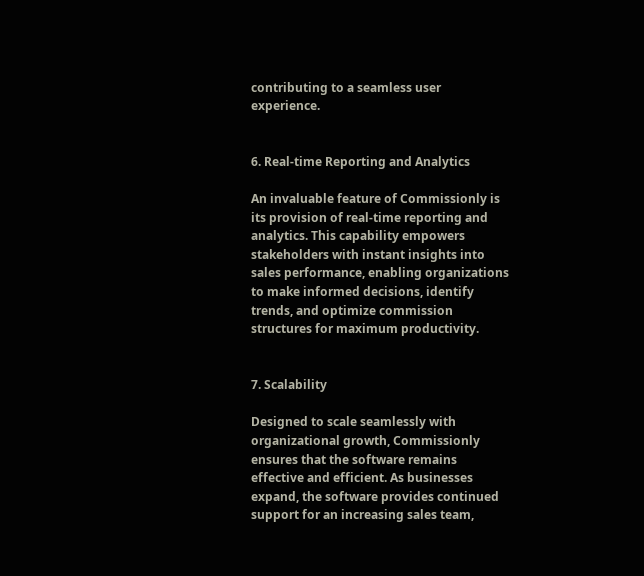contributing to a seamless user experience.


6. Real-time Reporting and Analytics

An invaluable feature of Commissionly is its provision of real-time reporting and analytics. This capability empowers stakeholders with instant insights into sales performance, enabling organizations to make informed decisions, identify trends, and optimize commission structures for maximum productivity.


7. Scalability

Designed to scale seamlessly with organizational growth, Commissionly ensures that the software remains effective and efficient. As businesses expand, the software provides continued support for an increasing sales team,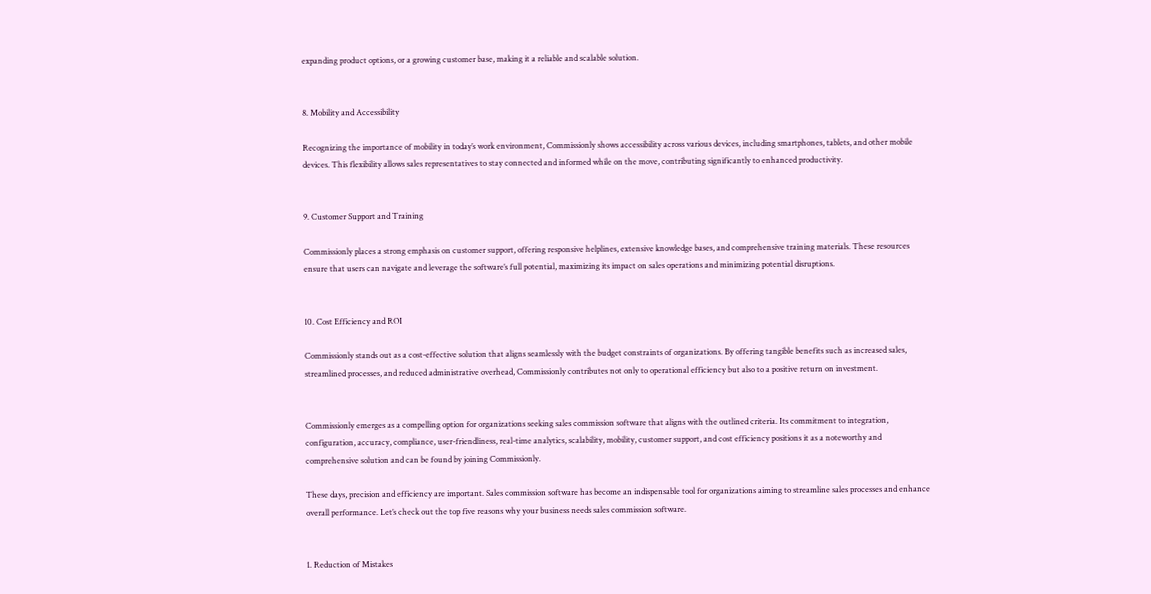expanding product options, or a growing customer base, making it a reliable and scalable solution.


8. Mobility and Accessibility

Recognizing the importance of mobility in today’s work environment, Commissionly shows accessibility across various devices, including smartphones, tablets, and other mobile devices. This flexibility allows sales representatives to stay connected and informed while on the move, contributing significantly to enhanced productivity.


9. Customer Support and Training

Commissionly places a strong emphasis on customer support, offering responsive helplines, extensive knowledge bases, and comprehensive training materials. These resources ensure that users can navigate and leverage the software’s full potential, maximizing its impact on sales operations and minimizing potential disruptions.


10. Cost Efficiency and ROI

Commissionly stands out as a cost-effective solution that aligns seamlessly with the budget constraints of organizations. By offering tangible benefits such as increased sales, streamlined processes, and reduced administrative overhead, Commissionly contributes not only to operational efficiency but also to a positive return on investment.


Commissionly emerges as a compelling option for organizations seeking sales commission software that aligns with the outlined criteria. Its commitment to integration, configuration, accuracy, compliance, user-friendliness, real-time analytics, scalability, mobility, customer support, and cost efficiency positions it as a noteworthy and comprehensive solution and can be found by joining Commissionly.

These days, precision and efficiency are important. Sales commission software has become an indispensable tool for organizations aiming to streamline sales processes and enhance overall performance. Let’s check out the top five reasons why your business needs sales commission software.


1. Reduction of Mistakes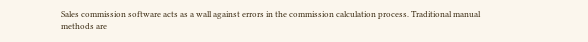Sales commission software acts as a wall against errors in the commission calculation process. Traditional manual methods are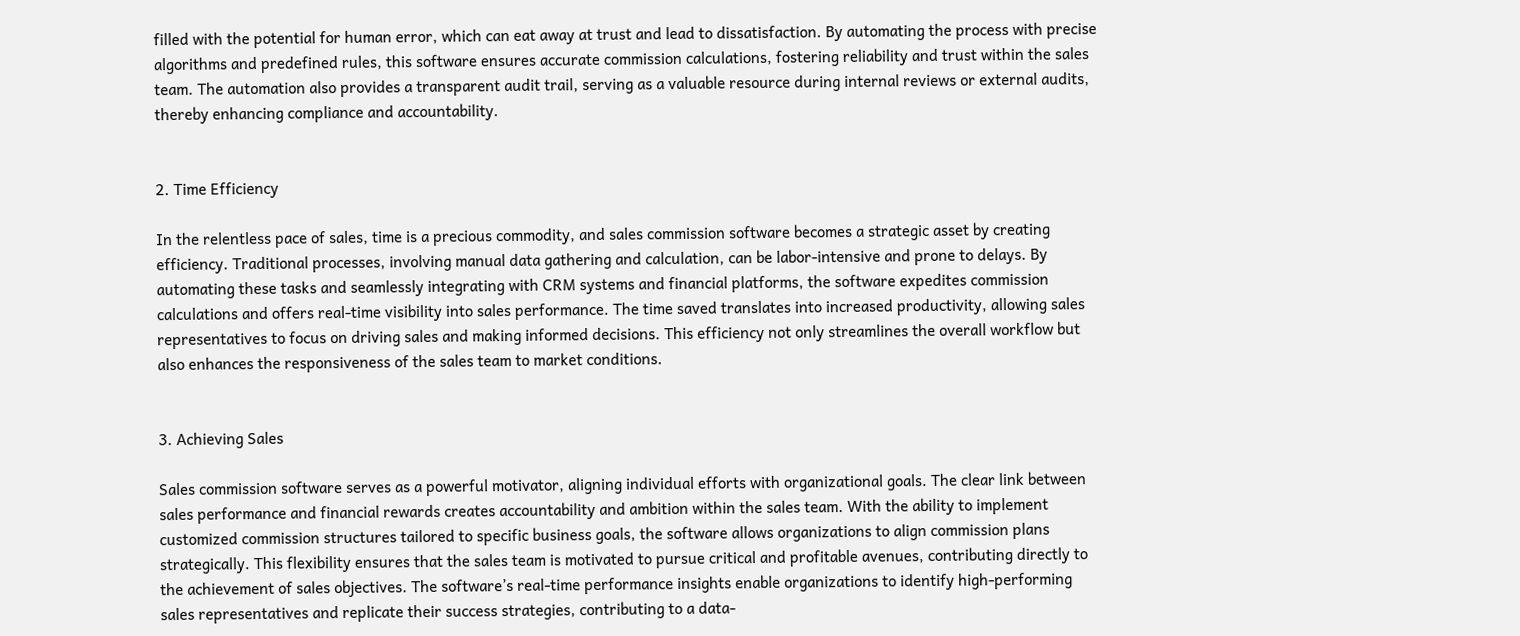filled with the potential for human error, which can eat away at trust and lead to dissatisfaction. By automating the process with precise algorithms and predefined rules, this software ensures accurate commission calculations, fostering reliability and trust within the sales team. The automation also provides a transparent audit trail, serving as a valuable resource during internal reviews or external audits, thereby enhancing compliance and accountability.


2. Time Efficiency

In the relentless pace of sales, time is a precious commodity, and sales commission software becomes a strategic asset by creating efficiency. Traditional processes, involving manual data gathering and calculation, can be labor-intensive and prone to delays. By automating these tasks and seamlessly integrating with CRM systems and financial platforms, the software expedites commission calculations and offers real-time visibility into sales performance. The time saved translates into increased productivity, allowing sales representatives to focus on driving sales and making informed decisions. This efficiency not only streamlines the overall workflow but also enhances the responsiveness of the sales team to market conditions.


3. Achieving Sales

Sales commission software serves as a powerful motivator, aligning individual efforts with organizational goals. The clear link between sales performance and financial rewards creates accountability and ambition within the sales team. With the ability to implement customized commission structures tailored to specific business goals, the software allows organizations to align commission plans strategically. This flexibility ensures that the sales team is motivated to pursue critical and profitable avenues, contributing directly to the achievement of sales objectives. The software’s real-time performance insights enable organizations to identify high-performing sales representatives and replicate their success strategies, contributing to a data-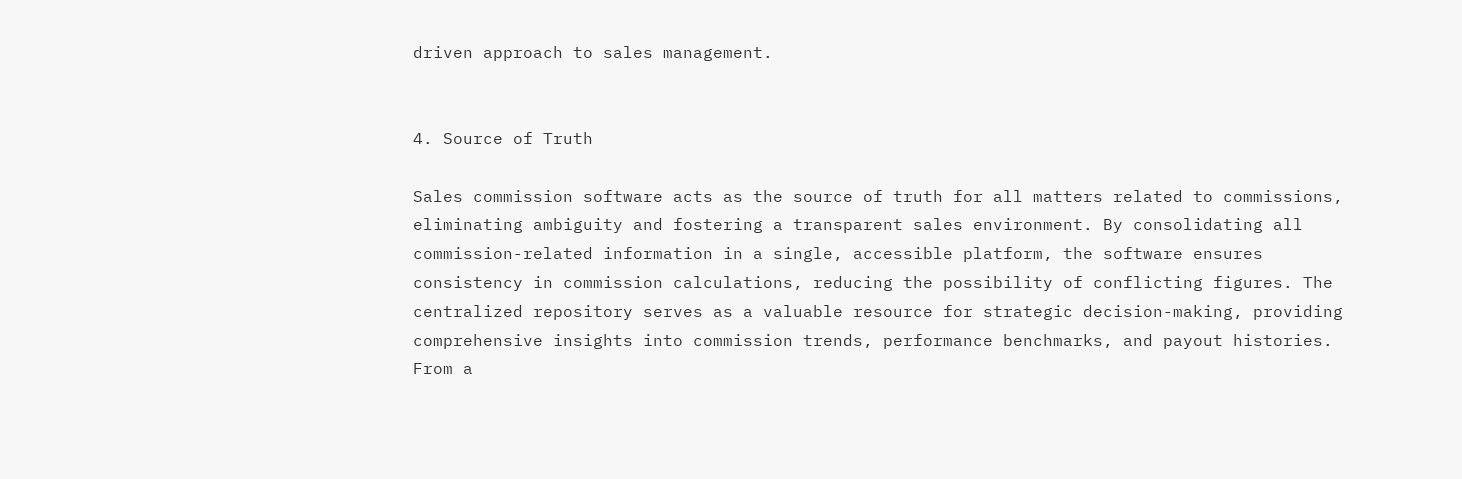driven approach to sales management.


4. Source of Truth

Sales commission software acts as the source of truth for all matters related to commissions, eliminating ambiguity and fostering a transparent sales environment. By consolidating all commission-related information in a single, accessible platform, the software ensures consistency in commission calculations, reducing the possibility of conflicting figures. The centralized repository serves as a valuable resource for strategic decision-making, providing comprehensive insights into commission trends, performance benchmarks, and payout histories. From a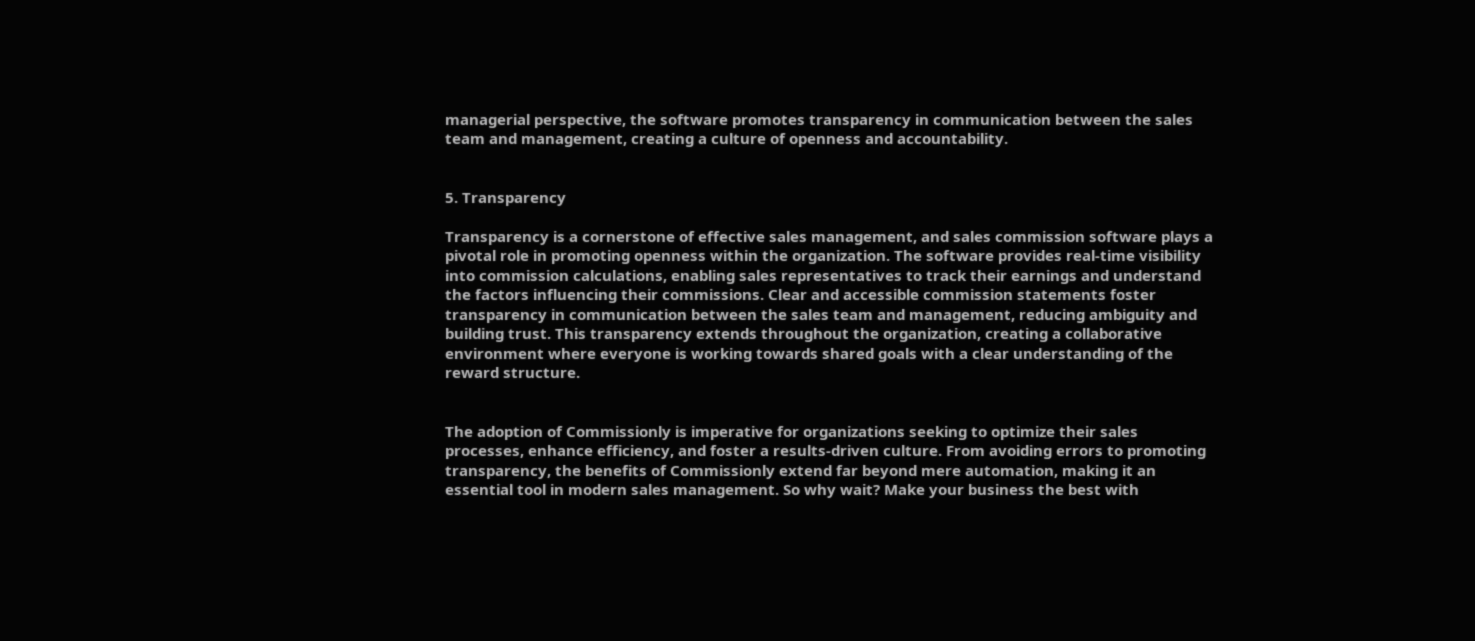managerial perspective, the software promotes transparency in communication between the sales team and management, creating a culture of openness and accountability.


5. Transparency

Transparency is a cornerstone of effective sales management, and sales commission software plays a pivotal role in promoting openness within the organization. The software provides real-time visibility into commission calculations, enabling sales representatives to track their earnings and understand the factors influencing their commissions. Clear and accessible commission statements foster transparency in communication between the sales team and management, reducing ambiguity and building trust. This transparency extends throughout the organization, creating a collaborative environment where everyone is working towards shared goals with a clear understanding of the reward structure.


The adoption of Commissionly is imperative for organizations seeking to optimize their sales processes, enhance efficiency, and foster a results-driven culture. From avoiding errors to promoting transparency, the benefits of Commissionly extend far beyond mere automation, making it an essential tool in modern sales management. So why wait? Make your business the best with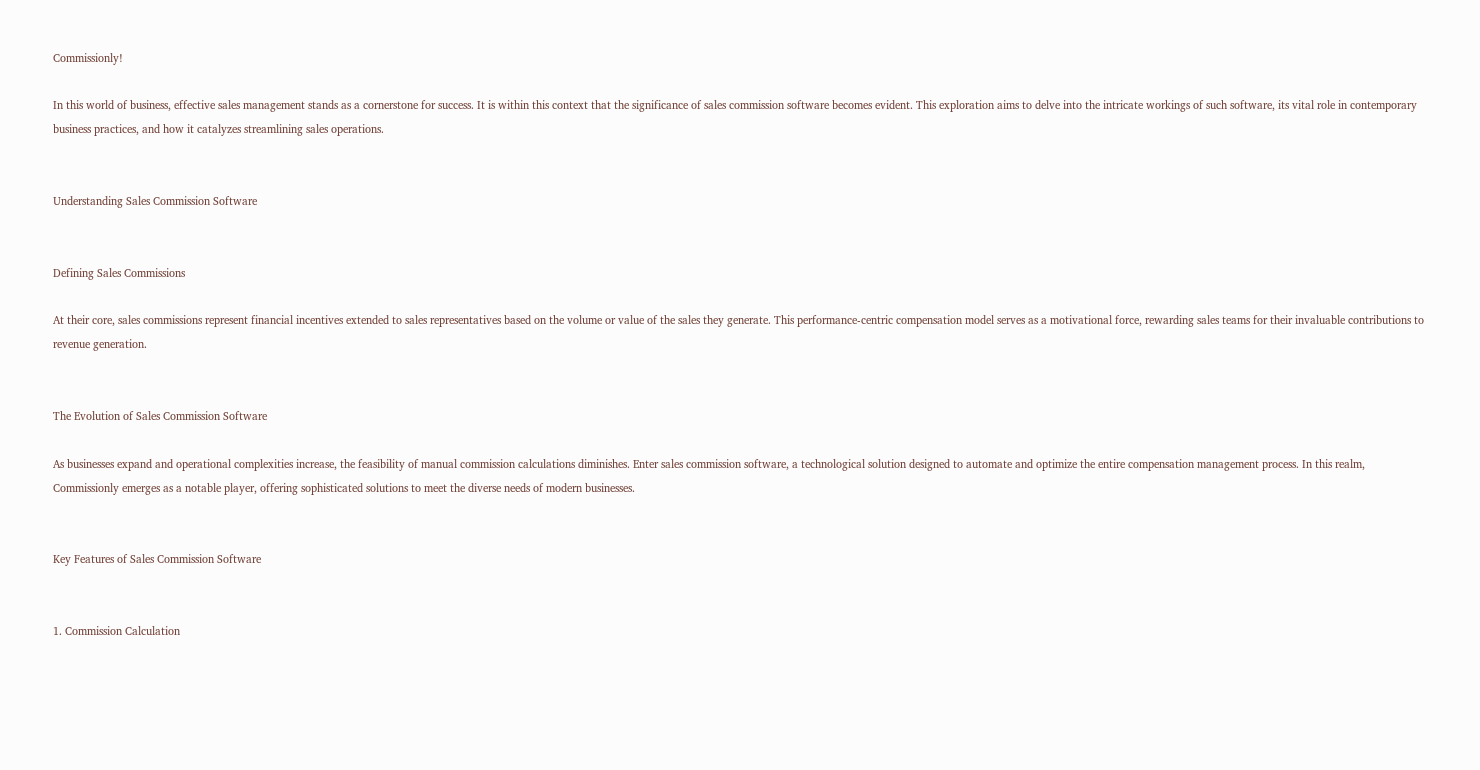Commissionly!

In this world of business, effective sales management stands as a cornerstone for success. It is within this context that the significance of sales commission software becomes evident. This exploration aims to delve into the intricate workings of such software, its vital role in contemporary business practices, and how it catalyzes streamlining sales operations.


Understanding Sales Commission Software


Defining Sales Commissions

At their core, sales commissions represent financial incentives extended to sales representatives based on the volume or value of the sales they generate. This performance-centric compensation model serves as a motivational force, rewarding sales teams for their invaluable contributions to revenue generation.


The Evolution of Sales Commission Software

As businesses expand and operational complexities increase, the feasibility of manual commission calculations diminishes. Enter sales commission software, a technological solution designed to automate and optimize the entire compensation management process. In this realm, Commissionly emerges as a notable player, offering sophisticated solutions to meet the diverse needs of modern businesses.


Key Features of Sales Commission Software


1. Commission Calculation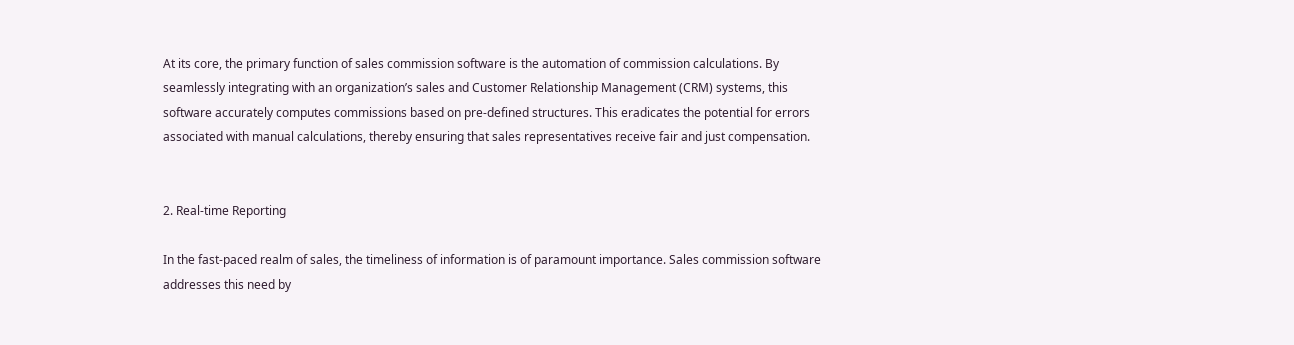At its core, the primary function of sales commission software is the automation of commission calculations. By seamlessly integrating with an organization’s sales and Customer Relationship Management (CRM) systems, this software accurately computes commissions based on pre-defined structures. This eradicates the potential for errors associated with manual calculations, thereby ensuring that sales representatives receive fair and just compensation.


2. Real-time Reporting

In the fast-paced realm of sales, the timeliness of information is of paramount importance. Sales commission software addresses this need by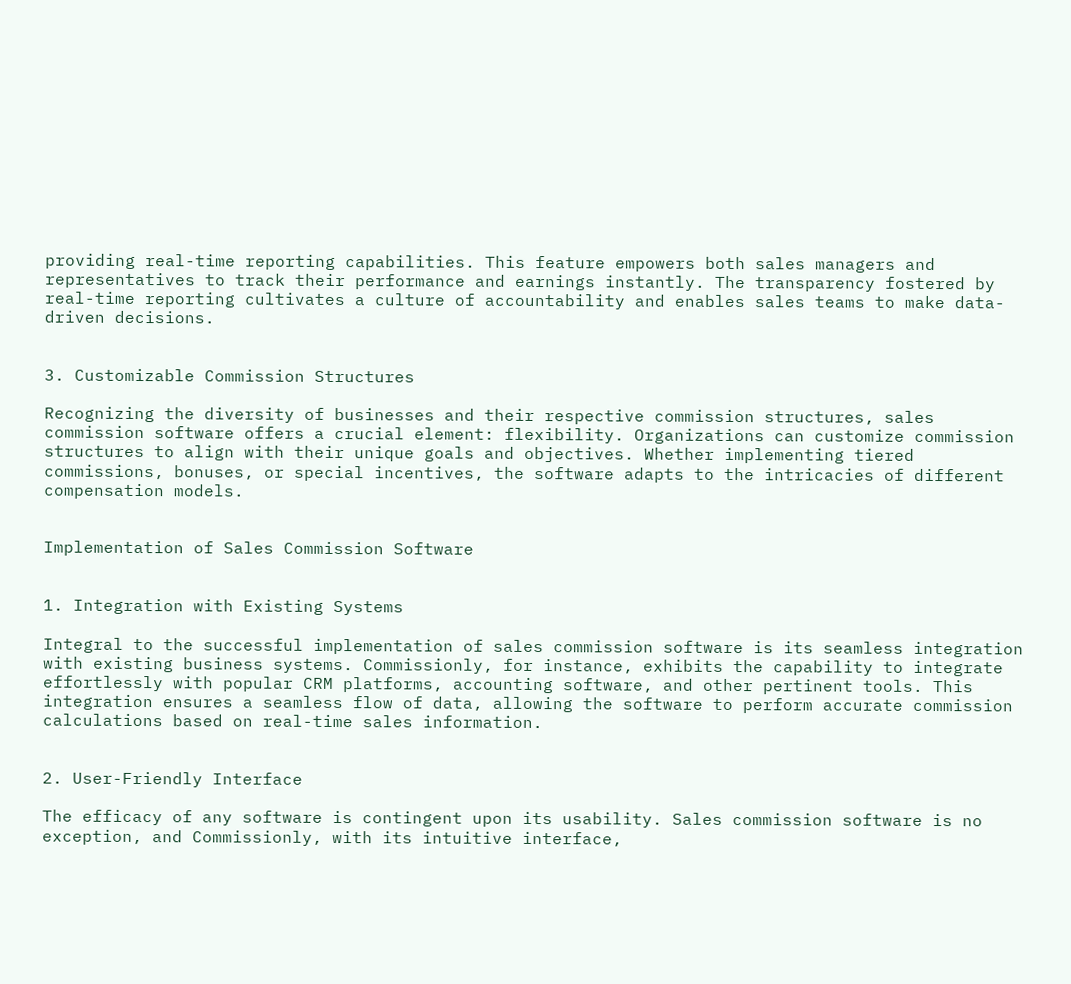providing real-time reporting capabilities. This feature empowers both sales managers and representatives to track their performance and earnings instantly. The transparency fostered by real-time reporting cultivates a culture of accountability and enables sales teams to make data-driven decisions.


3. Customizable Commission Structures

Recognizing the diversity of businesses and their respective commission structures, sales commission software offers a crucial element: flexibility. Organizations can customize commission structures to align with their unique goals and objectives. Whether implementing tiered commissions, bonuses, or special incentives, the software adapts to the intricacies of different compensation models.


Implementation of Sales Commission Software


1. Integration with Existing Systems

Integral to the successful implementation of sales commission software is its seamless integration with existing business systems. Commissionly, for instance, exhibits the capability to integrate effortlessly with popular CRM platforms, accounting software, and other pertinent tools. This integration ensures a seamless flow of data, allowing the software to perform accurate commission calculations based on real-time sales information.


2. User-Friendly Interface

The efficacy of any software is contingent upon its usability. Sales commission software is no exception, and Commissionly, with its intuitive interface,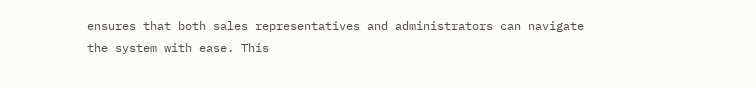ensures that both sales representatives and administrators can navigate the system with ease. This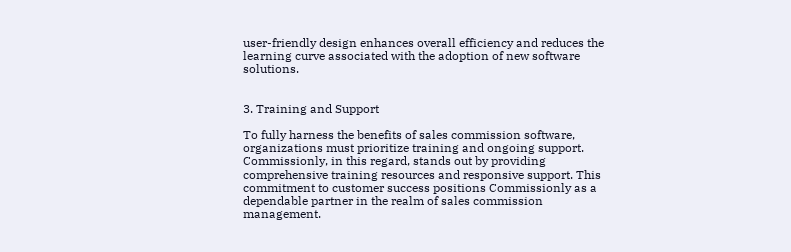user-friendly design enhances overall efficiency and reduces the learning curve associated with the adoption of new software solutions.


3. Training and Support

To fully harness the benefits of sales commission software, organizations must prioritize training and ongoing support. Commissionly, in this regard, stands out by providing comprehensive training resources and responsive support. This commitment to customer success positions Commissionly as a dependable partner in the realm of sales commission management.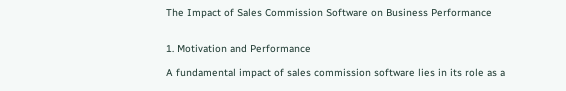The Impact of Sales Commission Software on Business Performance


1. Motivation and Performance

A fundamental impact of sales commission software lies in its role as a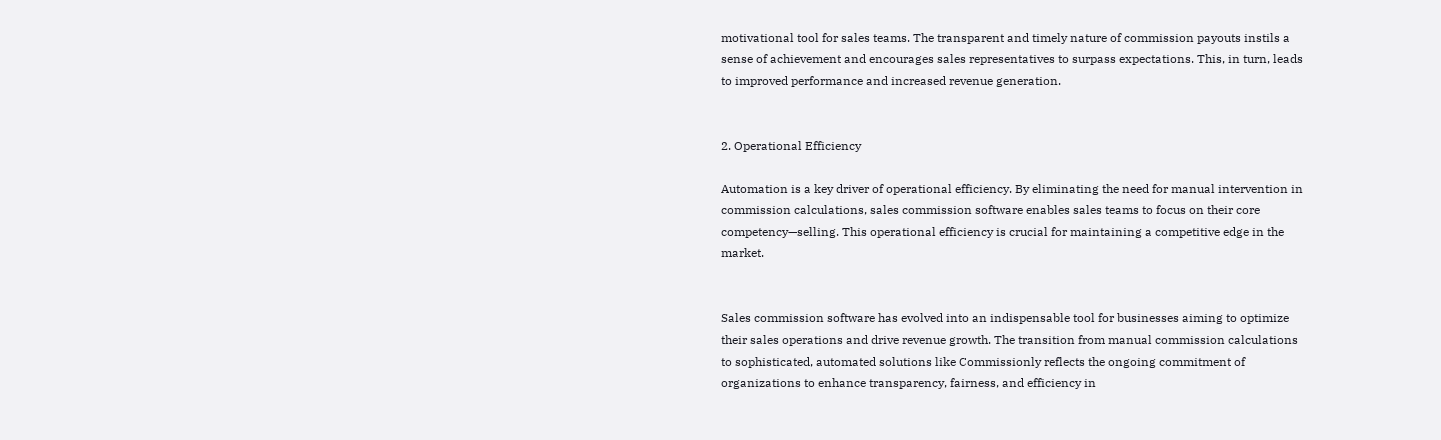motivational tool for sales teams. The transparent and timely nature of commission payouts instils a sense of achievement and encourages sales representatives to surpass expectations. This, in turn, leads to improved performance and increased revenue generation.


2. Operational Efficiency

Automation is a key driver of operational efficiency. By eliminating the need for manual intervention in commission calculations, sales commission software enables sales teams to focus on their core competency—selling. This operational efficiency is crucial for maintaining a competitive edge in the market.


Sales commission software has evolved into an indispensable tool for businesses aiming to optimize their sales operations and drive revenue growth. The transition from manual commission calculations to sophisticated, automated solutions like Commissionly reflects the ongoing commitment of organizations to enhance transparency, fairness, and efficiency in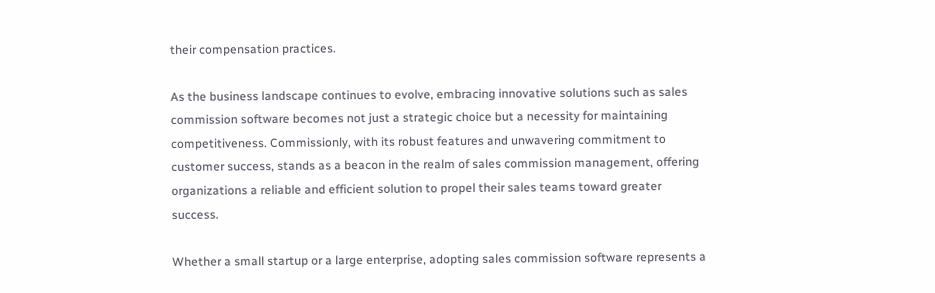their compensation practices.

As the business landscape continues to evolve, embracing innovative solutions such as sales commission software becomes not just a strategic choice but a necessity for maintaining competitiveness. Commissionly, with its robust features and unwavering commitment to customer success, stands as a beacon in the realm of sales commission management, offering organizations a reliable and efficient solution to propel their sales teams toward greater success.

Whether a small startup or a large enterprise, adopting sales commission software represents a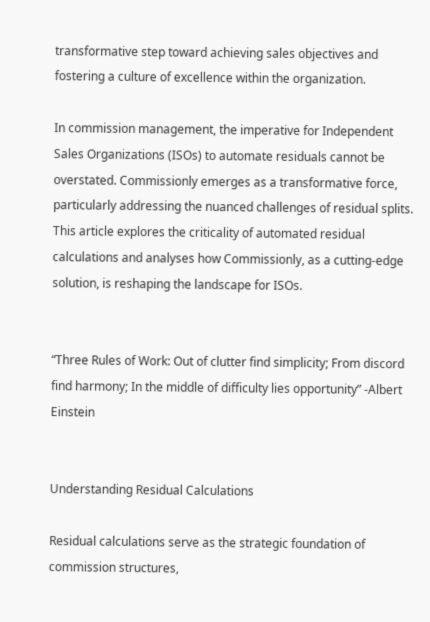transformative step toward achieving sales objectives and fostering a culture of excellence within the organization.

In commission management, the imperative for Independent Sales Organizations (ISOs) to automate residuals cannot be overstated. Commissionly emerges as a transformative force, particularly addressing the nuanced challenges of residual splits. This article explores the criticality of automated residual calculations and analyses how Commissionly, as a cutting-edge solution, is reshaping the landscape for ISOs.


“Three Rules of Work: Out of clutter find simplicity; From discord find harmony; In the middle of difficulty lies opportunity” -Albert Einstein


Understanding Residual Calculations

Residual calculations serve as the strategic foundation of commission structures,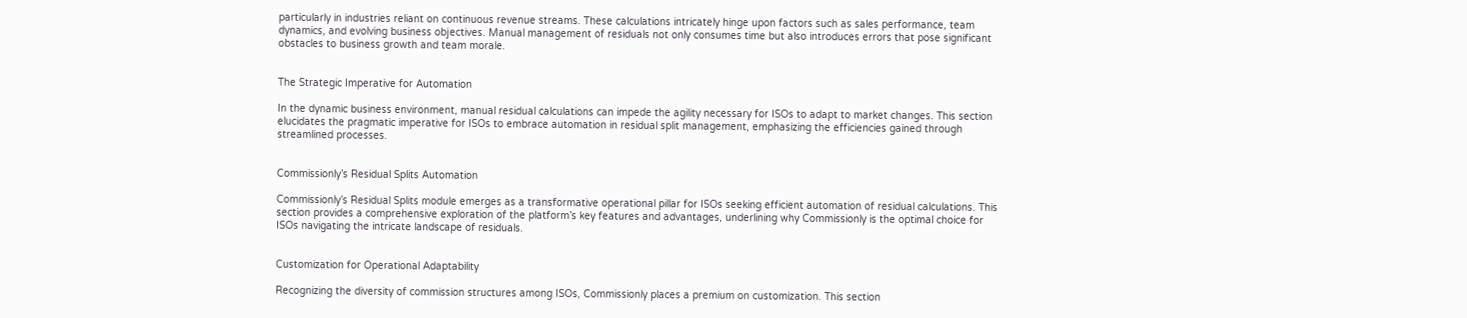particularly in industries reliant on continuous revenue streams. These calculations intricately hinge upon factors such as sales performance, team dynamics, and evolving business objectives. Manual management of residuals not only consumes time but also introduces errors that pose significant obstacles to business growth and team morale.


The Strategic Imperative for Automation

In the dynamic business environment, manual residual calculations can impede the agility necessary for ISOs to adapt to market changes. This section elucidates the pragmatic imperative for ISOs to embrace automation in residual split management, emphasizing the efficiencies gained through streamlined processes.


Commissionly’s Residual Splits Automation

Commissionly’s Residual Splits module emerges as a transformative operational pillar for ISOs seeking efficient automation of residual calculations. This section provides a comprehensive exploration of the platform’s key features and advantages, underlining why Commissionly is the optimal choice for ISOs navigating the intricate landscape of residuals.


Customization for Operational Adaptability

Recognizing the diversity of commission structures among ISOs, Commissionly places a premium on customization. This section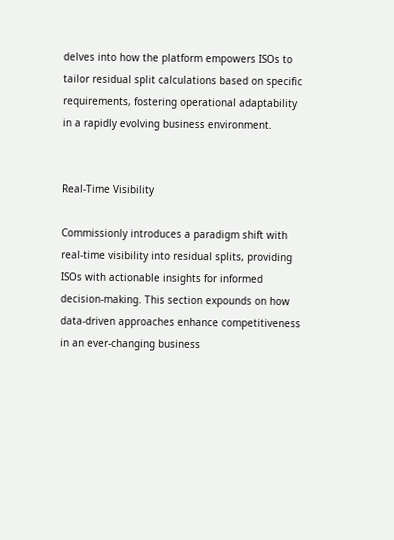delves into how the platform empowers ISOs to tailor residual split calculations based on specific requirements, fostering operational adaptability in a rapidly evolving business environment.


Real-Time Visibility

Commissionly introduces a paradigm shift with real-time visibility into residual splits, providing ISOs with actionable insights for informed decision-making. This section expounds on how data-driven approaches enhance competitiveness in an ever-changing business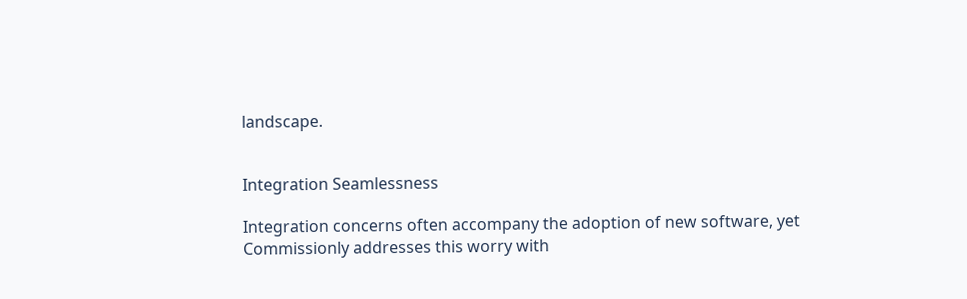landscape.


Integration Seamlessness

Integration concerns often accompany the adoption of new software, yet Commissionly addresses this worry with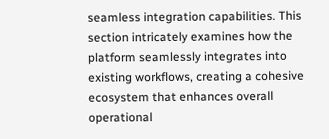seamless integration capabilities. This section intricately examines how the platform seamlessly integrates into existing workflows, creating a cohesive ecosystem that enhances overall operational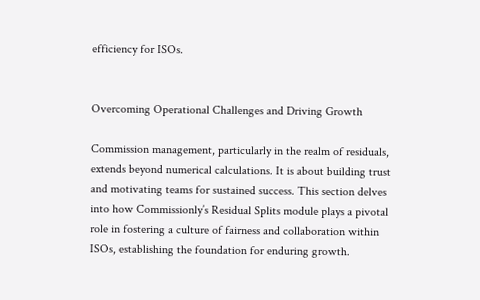efficiency for ISOs.


Overcoming Operational Challenges and Driving Growth

Commission management, particularly in the realm of residuals, extends beyond numerical calculations. It is about building trust and motivating teams for sustained success. This section delves into how Commissionly’s Residual Splits module plays a pivotal role in fostering a culture of fairness and collaboration within ISOs, establishing the foundation for enduring growth.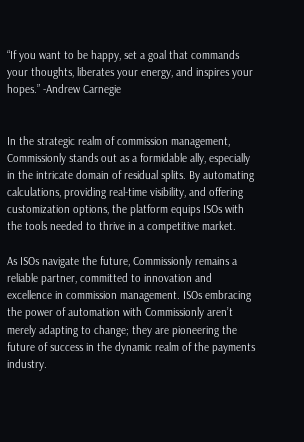“If you want to be happy, set a goal that commands your thoughts, liberates your energy, and inspires your hopes.” -Andrew Carnegie


In the strategic realm of commission management, Commissionly stands out as a formidable ally, especially in the intricate domain of residual splits. By automating calculations, providing real-time visibility, and offering customization options, the platform equips ISOs with the tools needed to thrive in a competitive market.

As ISOs navigate the future, Commissionly remains a reliable partner, committed to innovation and excellence in commission management. ISOs embracing the power of automation with Commissionly aren’t merely adapting to change; they are pioneering the future of success in the dynamic realm of the payments industry.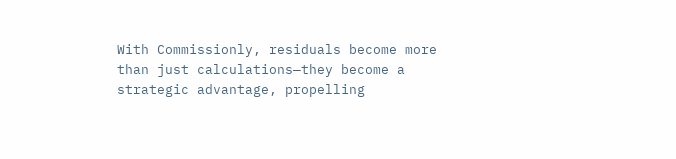With Commissionly, residuals become more than just calculations—they become a strategic advantage, propelling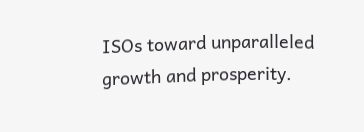ISOs toward unparalleled growth and prosperity.